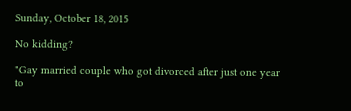Sunday, October 18, 2015

No kidding?

"Gay married couple who got divorced after just one year to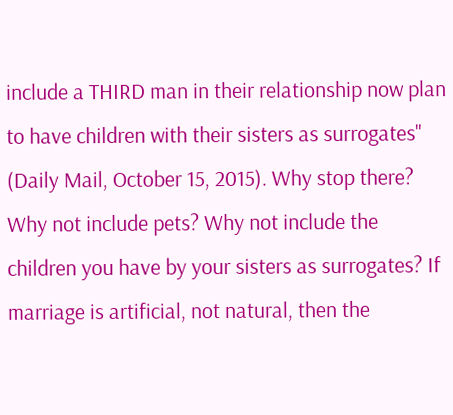include a THIRD man in their relationship now plan to have children with their sisters as surrogates" (Daily Mail, October 15, 2015). Why stop there? Why not include pets? Why not include the children you have by your sisters as surrogates? If marriage is artificial, not natural, then the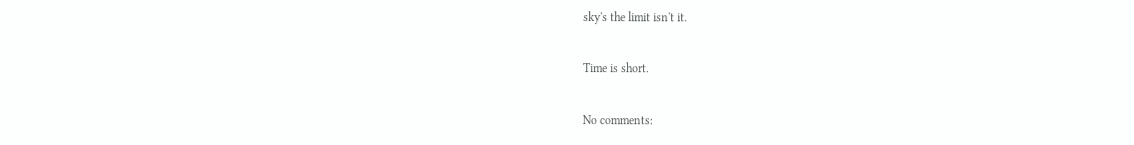sky's the limit isn't it.

Time is short.

No comments: